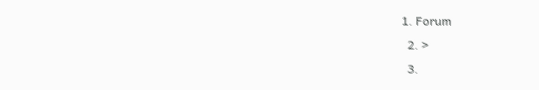1. Forum
  2. >
  3.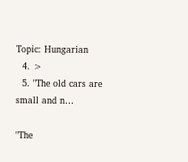Topic: Hungarian
  4. >
  5. "The old cars are small and n…

"The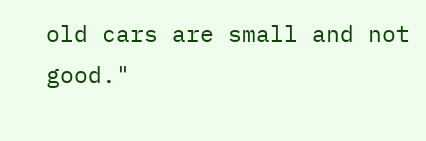old cars are small and not good."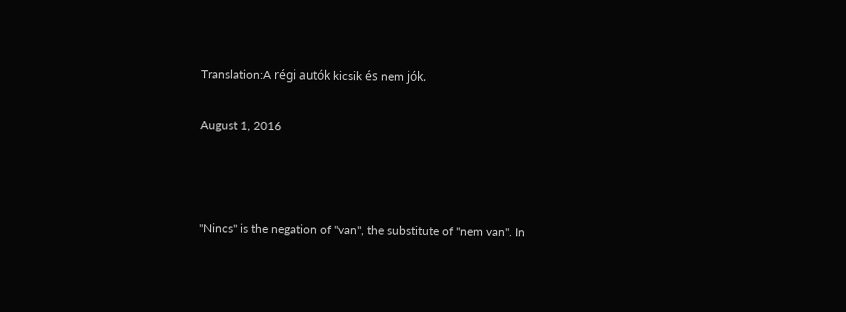Translation:A régi autók kicsik és nem jók.

August 1, 2016



"Nincs" is the negation of "van", the substitute of "nem van". In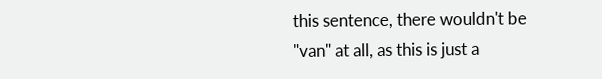this sentence, there wouldn't be "van" at all, as this is just a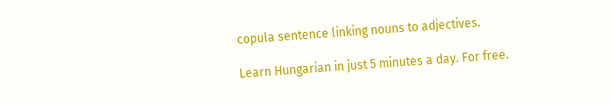copula sentence linking nouns to adjectives.

Learn Hungarian in just 5 minutes a day. For free.